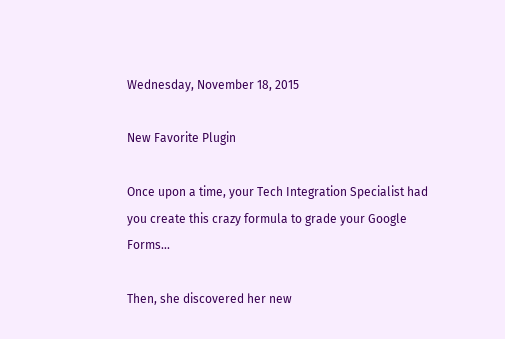Wednesday, November 18, 2015

New Favorite Plugin

Once upon a time, your Tech Integration Specialist had you create this crazy formula to grade your Google Forms...

Then, she discovered her new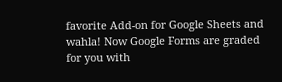favorite Add-on for Google Sheets and wahla! Now Google Forms are graded for you with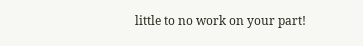little to no work on your part!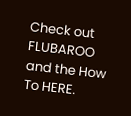Check out FLUBAROO and the How To HERE.